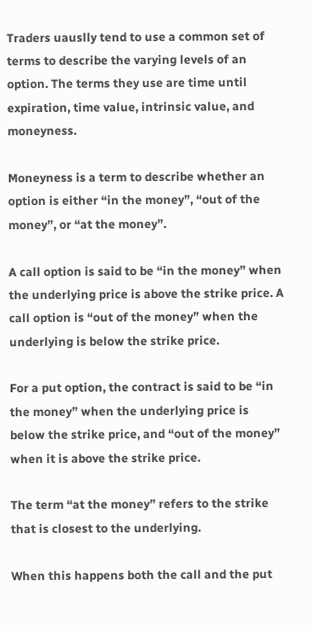Traders uauslly tend to use a common set of terms to describe the varying levels of an option. The terms they use are time until expiration, time value, intrinsic value, and moneyness.

Moneyness is a term to describe whether an option is either “in the money”, “out of the money”, or “at the money”.

A call option is said to be “in the money” when the underlying price is above the strike price. A call option is “out of the money” when the underlying is below the strike price.

For a put option, the contract is said to be “in the money” when the underlying price is below the strike price, and “out of the money” when it is above the strike price.

The term “at the money” refers to the strike that is closest to the underlying.

When this happens both the call and the put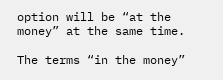option will be “at the money” at the same time.

The terms “in the money”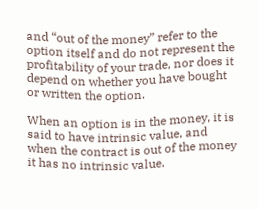and “out of the money” refer to the option itself and do not represent the profitability of your trade, nor does it depend on whether you have bought or written the option.

When an option is in the money, it is said to have intrinsic value, and when the contract is out of the money it has no intrinsic value.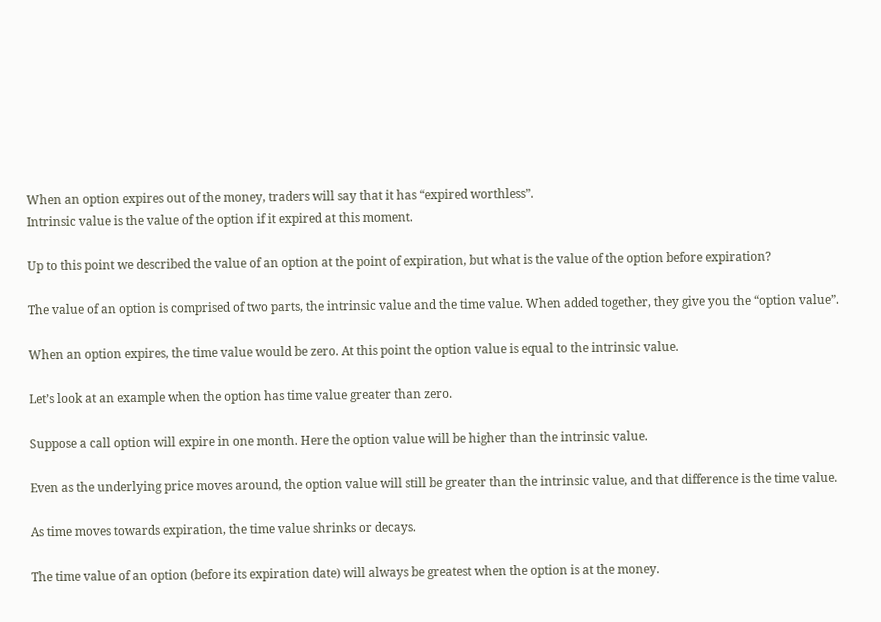When an option expires out of the money, traders will say that it has “expired worthless”.
Intrinsic value is the value of the option if it expired at this moment.

Up to this point we described the value of an option at the point of expiration, but what is the value of the option before expiration?

The value of an option is comprised of two parts, the intrinsic value and the time value. When added together, they give you the “option value”.

When an option expires, the time value would be zero. At this point the option value is equal to the intrinsic value.

Let’s look at an example when the option has time value greater than zero.

Suppose a call option will expire in one month. Here the option value will be higher than the intrinsic value.

Even as the underlying price moves around, the option value will still be greater than the intrinsic value, and that difference is the time value.

As time moves towards expiration, the time value shrinks or decays.

The time value of an option (before its expiration date) will always be greatest when the option is at the money.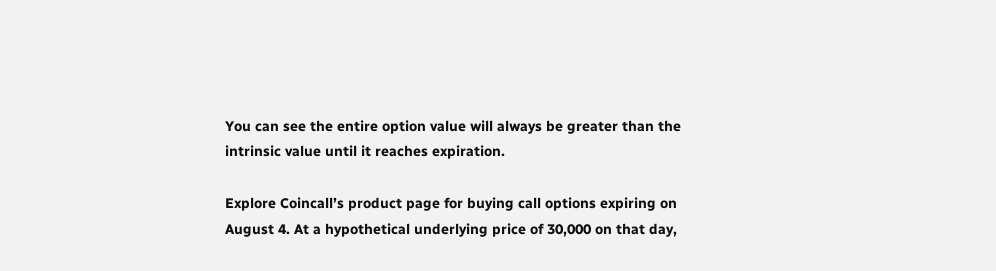You can see the entire option value will always be greater than the intrinsic value until it reaches expiration.

Explore Coincall’s product page for buying call options expiring on August 4. At a hypothetical underlying price of 30,000 on that day,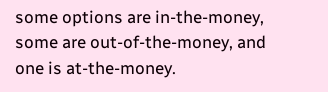some options are in-the-money, some are out-of-the-money, and one is at-the-money.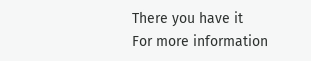There you have it
For more information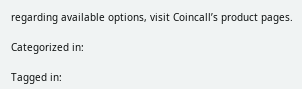regarding available options, visit Coincall’s product pages.

Categorized in:

Tagged in: